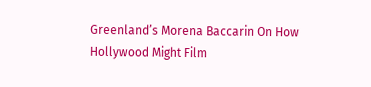Greenland’s Morena Baccarin On How Hollywood Might Film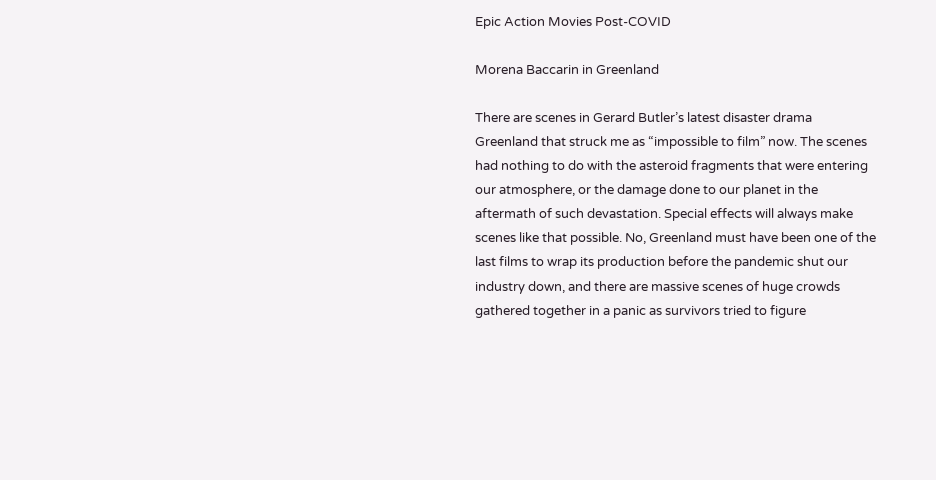Epic Action Movies Post-COVID

Morena Baccarin in Greenland

There are scenes in Gerard Butler’s latest disaster drama Greenland that struck me as “impossible to film” now. The scenes had nothing to do with the asteroid fragments that were entering our atmosphere, or the damage done to our planet in the aftermath of such devastation. Special effects will always make scenes like that possible. No, Greenland must have been one of the last films to wrap its production before the pandemic shut our industry down, and there are massive scenes of huge crowds gathered together in a panic as survivors tried to figure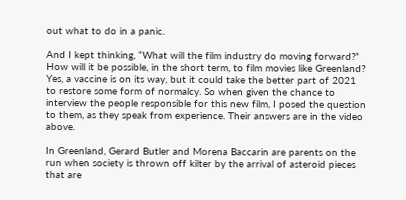out what to do in a panic.

And I kept thinking, “What will the film industry do moving forward?” How will it be possible, in the short term, to film movies like Greenland? Yes, a vaccine is on its way, but it could take the better part of 2021 to restore some form of normalcy. So when given the chance to interview the people responsible for this new film, I posed the question to them, as they speak from experience. Their answers are in the video above.

In Greenland, Gerard Butler and Morena Baccarin are parents on the run when society is thrown off kilter by the arrival of asteroid pieces that are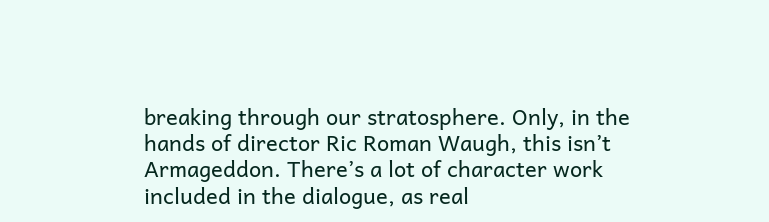breaking through our stratosphere. Only, in the hands of director Ric Roman Waugh, this isn’t Armageddon. There’s a lot of character work included in the dialogue, as real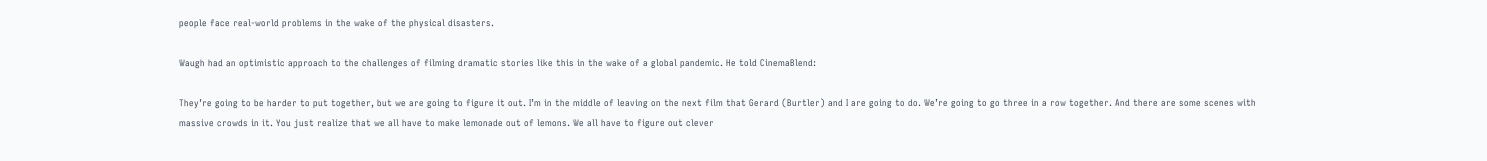people face real-world problems in the wake of the physical disasters.

Waugh had an optimistic approach to the challenges of filming dramatic stories like this in the wake of a global pandemic. He told CinemaBlend:

They’re going to be harder to put together, but we are going to figure it out. I’m in the middle of leaving on the next film that Gerard (Burtler) and I are going to do. We’re going to go three in a row together. And there are some scenes with massive crowds in it. You just realize that we all have to make lemonade out of lemons. We all have to figure out clever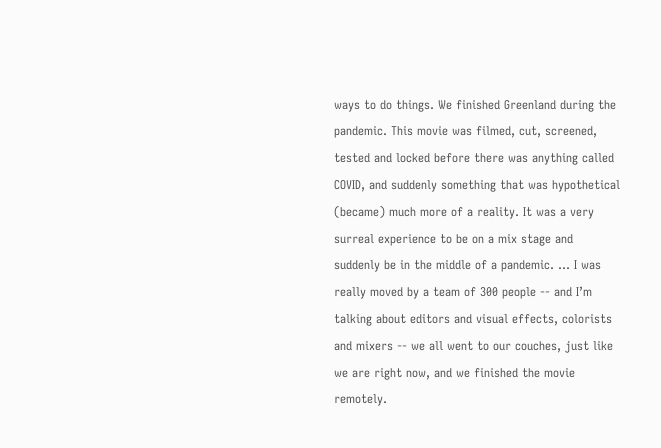ways to do things. We finished Greenland during the pandemic. This movie was filmed, cut, screened, tested and locked before there was anything called COVID, and suddenly something that was hypothetical (became) much more of a reality. It was a very surreal experience to be on a mix stage and suddenly be in the middle of a pandemic. … I was really moved by a team of 300 people -- and I’m talking about editors and visual effects, colorists and mixers -- we all went to our couches, just like we are right now, and we finished the movie remotely.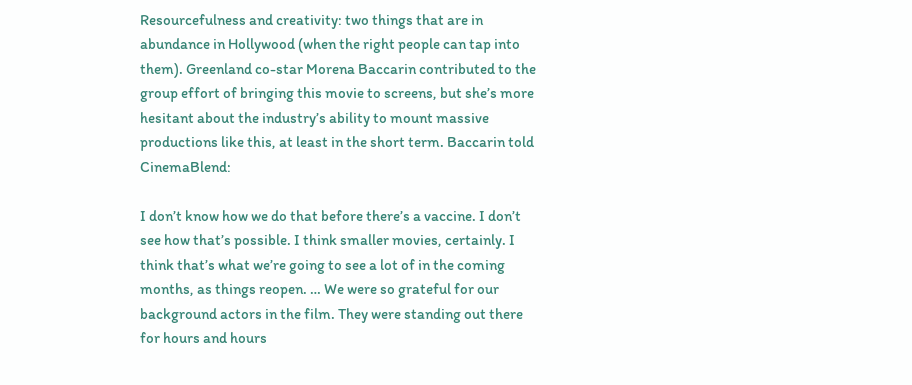Resourcefulness and creativity: two things that are in abundance in Hollywood (when the right people can tap into them). Greenland co-star Morena Baccarin contributed to the group effort of bringing this movie to screens, but she’s more hesitant about the industry’s ability to mount massive productions like this, at least in the short term. Baccarin told CinemaBlend:

I don’t know how we do that before there’s a vaccine. I don’t see how that’s possible. I think smaller movies, certainly. I think that’s what we’re going to see a lot of in the coming months, as things reopen. … We were so grateful for our background actors in the film. They were standing out there for hours and hours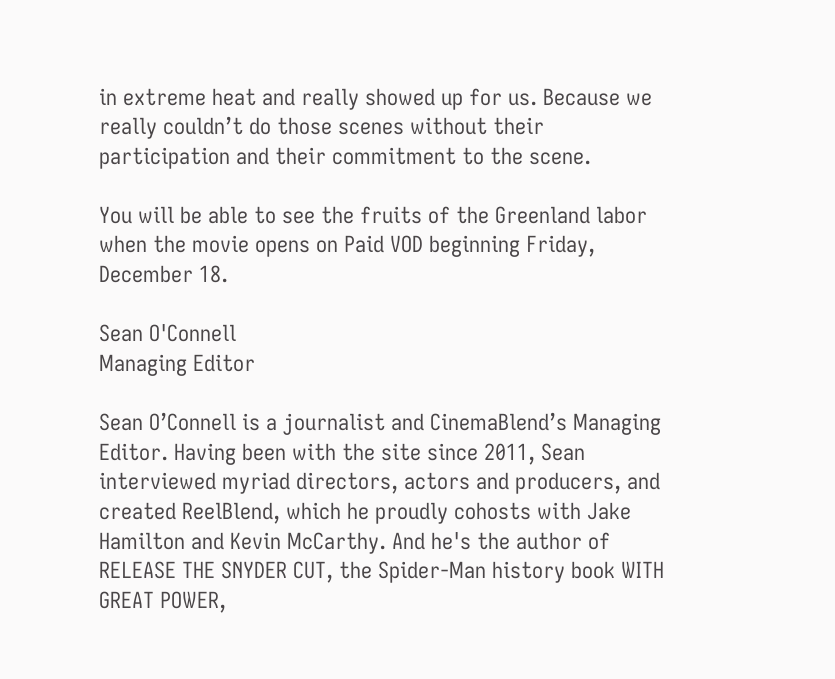in extreme heat and really showed up for us. Because we really couldn’t do those scenes without their participation and their commitment to the scene.

You will be able to see the fruits of the Greenland labor when the movie opens on Paid VOD beginning Friday, December 18.

Sean O'Connell
Managing Editor

Sean O’Connell is a journalist and CinemaBlend’s Managing Editor. Having been with the site since 2011, Sean interviewed myriad directors, actors and producers, and created ReelBlend, which he proudly cohosts with Jake Hamilton and Kevin McCarthy. And he's the author of RELEASE THE SNYDER CUT, the Spider-Man history book WITH GREAT POWER,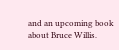and an upcoming book about Bruce Willis.